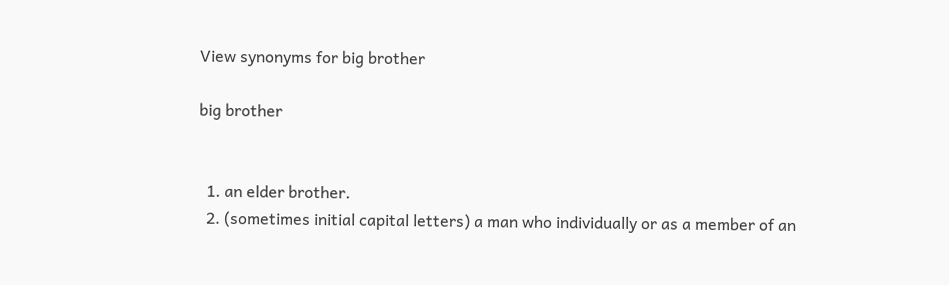View synonyms for big brother

big brother


  1. an elder brother.
  2. (sometimes initial capital letters) a man who individually or as a member of an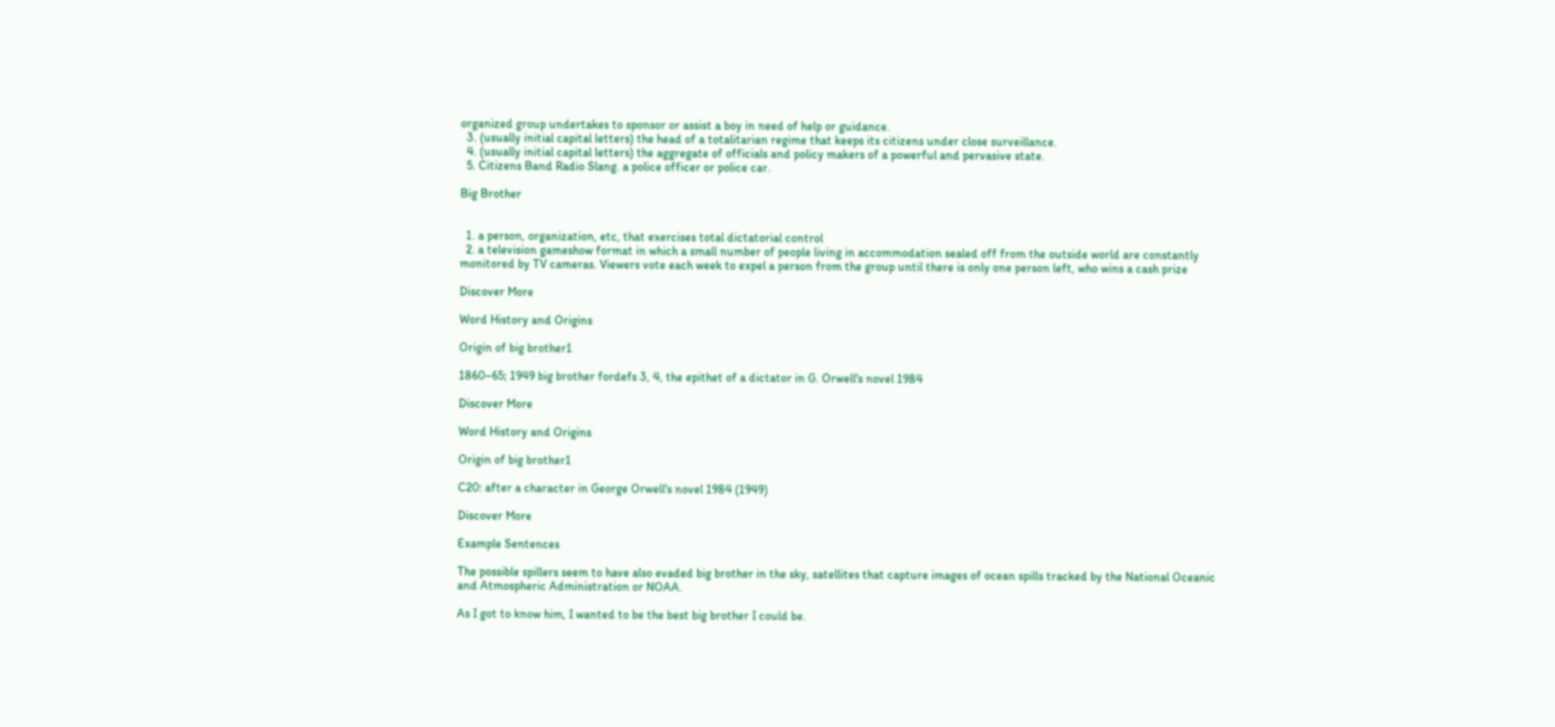organized group undertakes to sponsor or assist a boy in need of help or guidance.
  3. (usually initial capital letters) the head of a totalitarian regime that keeps its citizens under close surveillance.
  4. (usually initial capital letters) the aggregate of officials and policy makers of a powerful and pervasive state.
  5. Citizens Band Radio Slang. a police officer or police car.

Big Brother


  1. a person, organization, etc, that exercises total dictatorial control
  2. a television gameshow format in which a small number of people living in accommodation sealed off from the outside world are constantly monitored by TV cameras. Viewers vote each week to expel a person from the group until there is only one person left, who wins a cash prize

Discover More

Word History and Origins

Origin of big brother1

1860–65; 1949 big brother fordefs 3, 4, the epithet of a dictator in G. Orwell's novel 1984

Discover More

Word History and Origins

Origin of big brother1

C20: after a character in George Orwell's novel 1984 (1949)

Discover More

Example Sentences

The possible spillers seem to have also evaded big brother in the sky, satellites that capture images of ocean spills tracked by the National Oceanic and Atmospheric Administration or NOAA.

As I got to know him, I wanted to be the best big brother I could be.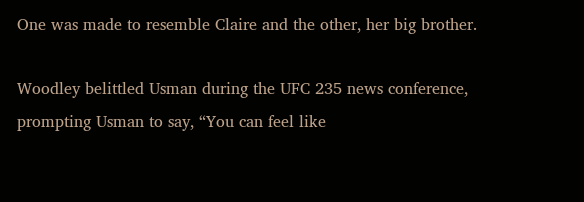One was made to resemble Claire and the other, her big brother.

Woodley belittled Usman during the UFC 235 news conference, prompting Usman to say, “You can feel like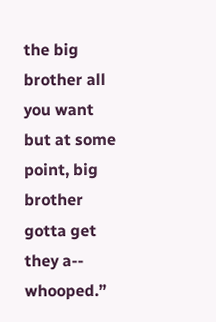the big brother all you want but at some point, big brother gotta get they a-- whooped.”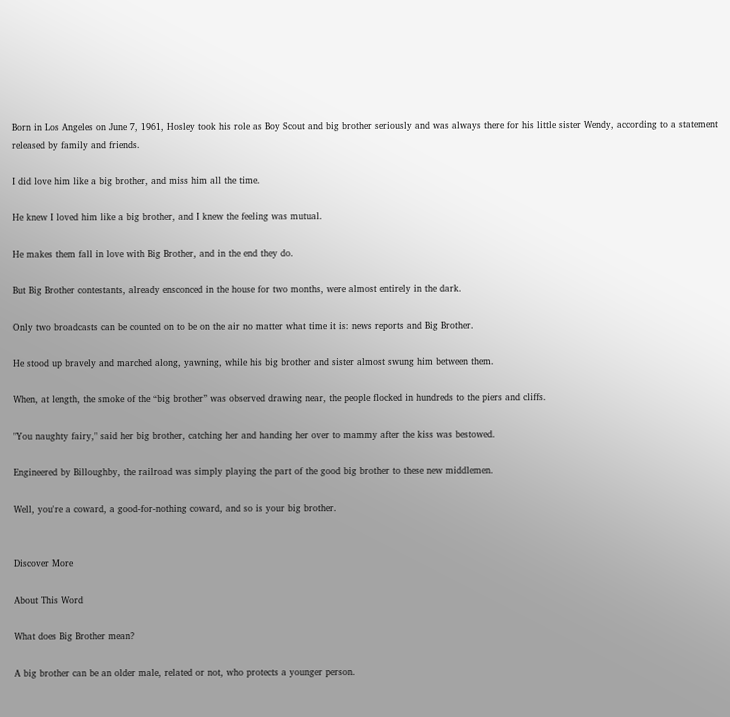Born in Los Angeles on June 7, 1961, Hosley took his role as Boy Scout and big brother seriously and was always there for his little sister Wendy, according to a statement released by family and friends.

I did love him like a big brother, and miss him all the time.

He knew I loved him like a big brother, and I knew the feeling was mutual.

He makes them fall in love with Big Brother, and in the end they do.

But Big Brother contestants, already ensconced in the house for two months, were almost entirely in the dark.

Only two broadcasts can be counted on to be on the air no matter what time it is: news reports and Big Brother.

He stood up bravely and marched along, yawning, while his big brother and sister almost swung him between them.

When, at length, the smoke of the “big brother” was observed drawing near, the people flocked in hundreds to the piers and cliffs.

"You naughty fairy," said her big brother, catching her and handing her over to mammy after the kiss was bestowed.

Engineered by Billoughby, the railroad was simply playing the part of the good big brother to these new middlemen.

Well, you're a coward, a good-for-nothing coward, and so is your big brother.


Discover More

About This Word

What does Big Brother mean?

A big brother can be an older male, related or not, who protects a younger person.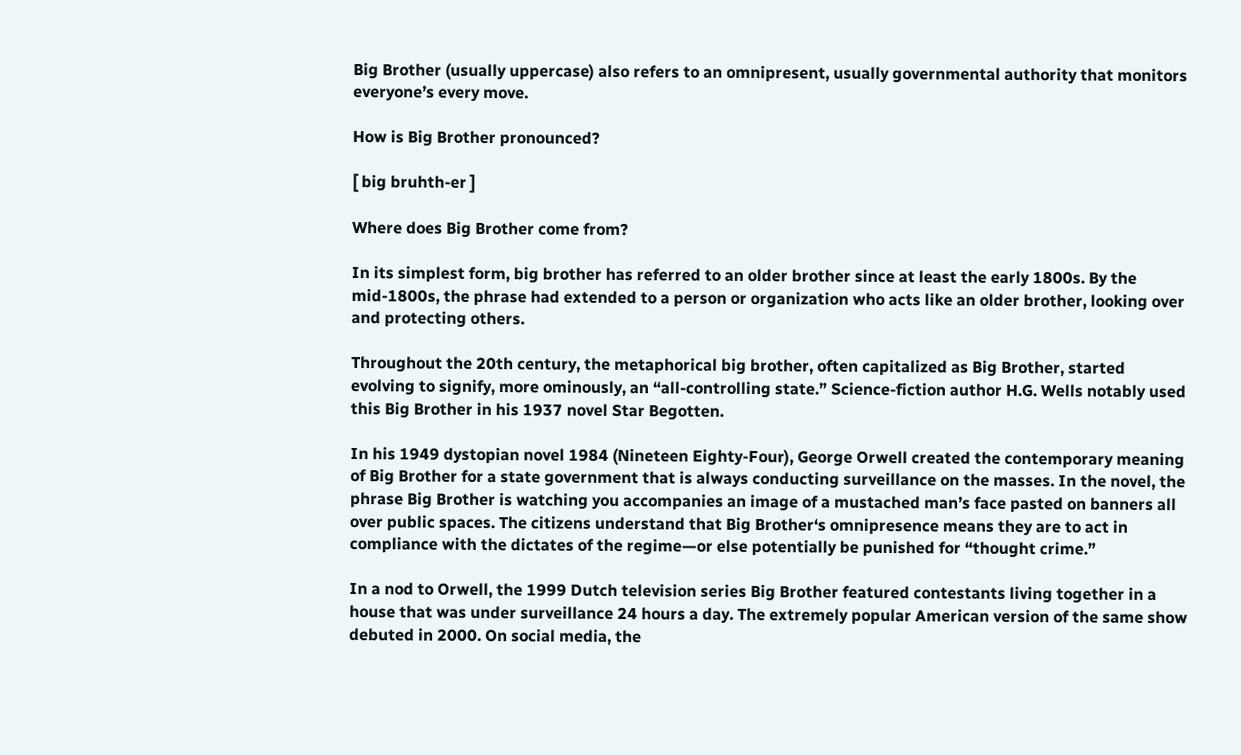Big Brother (usually uppercase) also refers to an omnipresent, usually governmental authority that monitors everyone’s every move.

How is Big Brother pronounced?

[ big bruhth-er ]

Where does Big Brother come from?

In its simplest form, big brother has referred to an older brother since at least the early 1800s. By the mid-1800s, the phrase had extended to a person or organization who acts like an older brother, looking over and protecting others.

Throughout the 20th century, the metaphorical big brother, often capitalized as Big Brother, started evolving to signify, more ominously, an “all-controlling state.” Science-fiction author H.G. Wells notably used this Big Brother in his 1937 novel Star Begotten.

In his 1949 dystopian novel 1984 (Nineteen Eighty-Four), George Orwell created the contemporary meaning of Big Brother for a state government that is always conducting surveillance on the masses. In the novel, the phrase Big Brother is watching you accompanies an image of a mustached man’s face pasted on banners all over public spaces. The citizens understand that Big Brother‘s omnipresence means they are to act in compliance with the dictates of the regime—or else potentially be punished for “thought crime.”

In a nod to Orwell, the 1999 Dutch television series Big Brother featured contestants living together in a house that was under surveillance 24 hours a day. The extremely popular American version of the same show debuted in 2000. On social media, the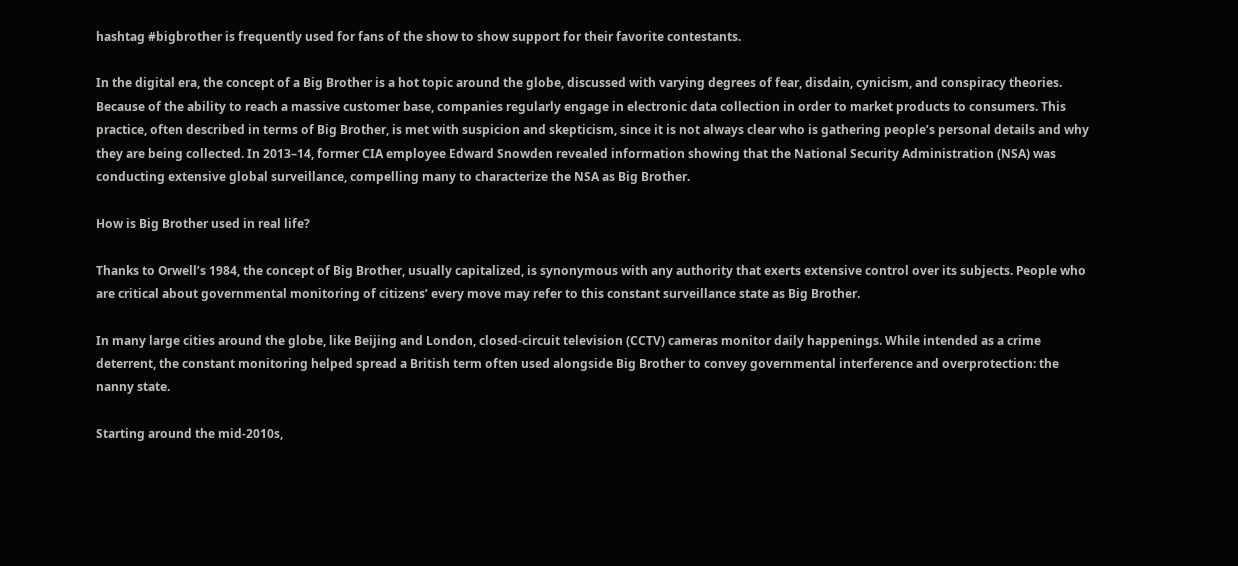hashtag #bigbrother is frequently used for fans of the show to show support for their favorite contestants.

In the digital era, the concept of a Big Brother is a hot topic around the globe, discussed with varying degrees of fear, disdain, cynicism, and conspiracy theories. Because of the ability to reach a massive customer base, companies regularly engage in electronic data collection in order to market products to consumers. This practice, often described in terms of Big Brother, is met with suspicion and skepticism, since it is not always clear who is gathering people’s personal details and why they are being collected. In 2013–14, former CIA employee Edward Snowden revealed information showing that the National Security Administration (NSA) was conducting extensive global surveillance, compelling many to characterize the NSA as Big Brother.

How is Big Brother used in real life?

Thanks to Orwell’s 1984, the concept of Big Brother, usually capitalized, is synonymous with any authority that exerts extensive control over its subjects. People who are critical about governmental monitoring of citizens’ every move may refer to this constant surveillance state as Big Brother.

In many large cities around the globe, like Beijing and London, closed-circuit television (CCTV) cameras monitor daily happenings. While intended as a crime deterrent, the constant monitoring helped spread a British term often used alongside Big Brother to convey governmental interference and overprotection: the nanny state.

Starting around the mid-2010s,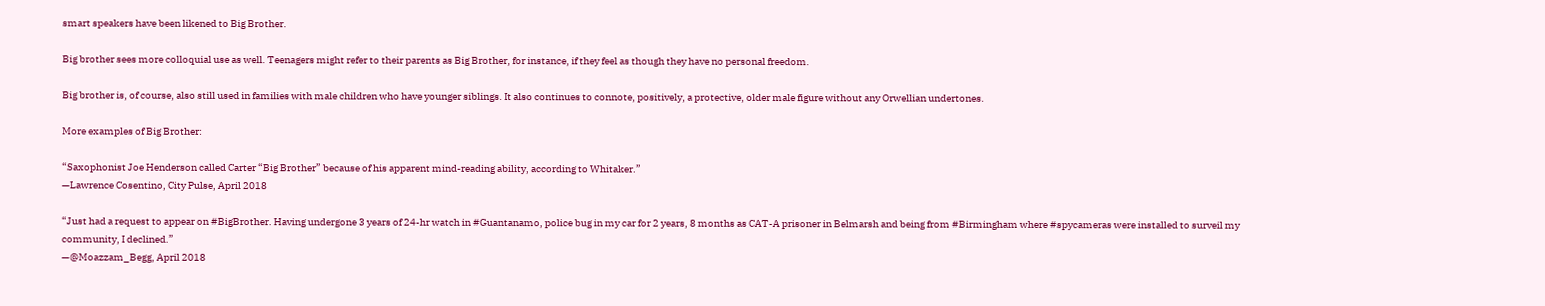smart speakers have been likened to Big Brother.

Big brother sees more colloquial use as well. Teenagers might refer to their parents as Big Brother, for instance, if they feel as though they have no personal freedom.

Big brother is, of course, also still used in families with male children who have younger siblings. It also continues to connote, positively, a protective, older male figure without any Orwellian undertones.

More examples of Big Brother:

“Saxophonist Joe Henderson called Carter “Big Brother” because of his apparent mind-reading ability, according to Whitaker.”
—Lawrence Cosentino, City Pulse, April 2018

“Just had a request to appear on #BigBrother. Having undergone 3 years of 24-hr watch in #Guantanamo, police bug in my car for 2 years, 8 months as CAT-A prisoner in Belmarsh and being from #Birmingham where #spycameras were installed to surveil my community, I declined.”
—@Moazzam_Begg, April 2018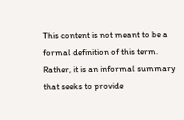This content is not meant to be a formal definition of this term. Rather, it is an informal summary that seeks to provide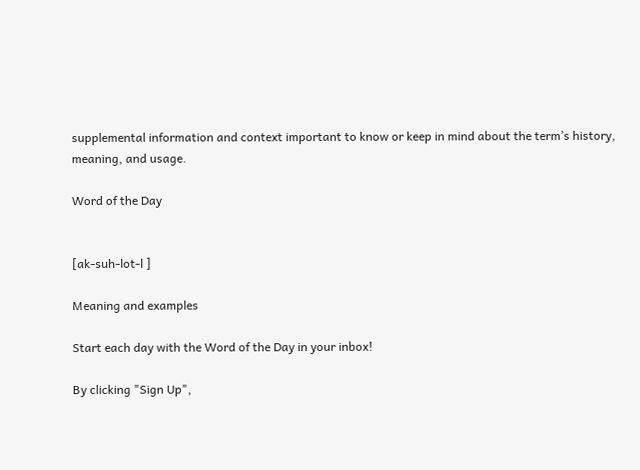supplemental information and context important to know or keep in mind about the term’s history, meaning, and usage.

Word of the Day


[ak-suh-lot-l ]

Meaning and examples

Start each day with the Word of the Day in your inbox!

By clicking "Sign Up",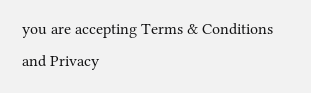you are accepting Terms & Conditions and Privacy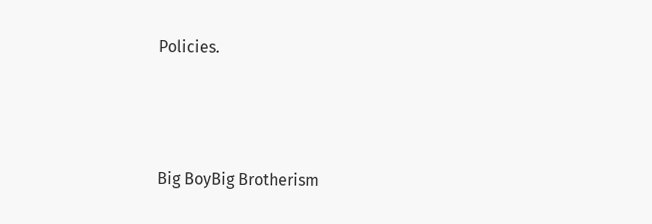Policies.




Big BoyBig Brotherism